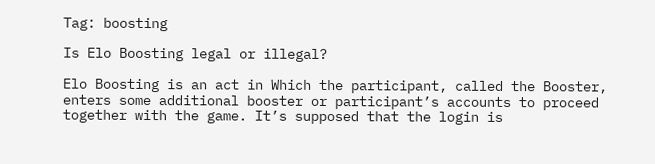Tag: boosting

Is Elo Boosting legal or illegal?

Elo Boosting is an act in Which the participant, called the Booster, enters some additional booster or participant’s accounts to proceed together with the game. It’s supposed that the login is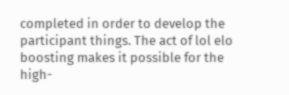completed in order to develop the participant things. The act of lol elo boosting makes it possible for the high-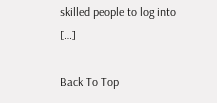skilled people to log into […]

Back To Top